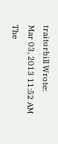traitorbill Wrote:
Mar 03, 2013 11:52 AM
The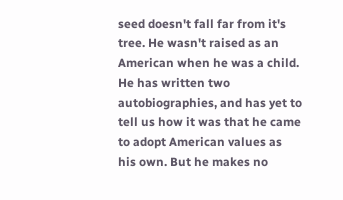seed doesn't fall far from it's tree. He wasn't raised as an American when he was a child. He has written two autobiographies, and has yet to tell us how it was that he came to adopt American values as his own. But he makes no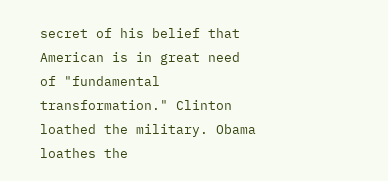secret of his belief that American is in great need of "fundamental transformation." Clinton loathed the military. Obama loathes the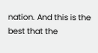nation. And this is the best that the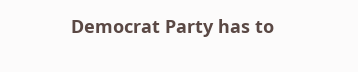Democrat Party has to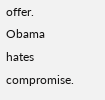offer. Obama hates compromise.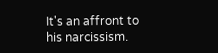It's an affront to his narcissism.